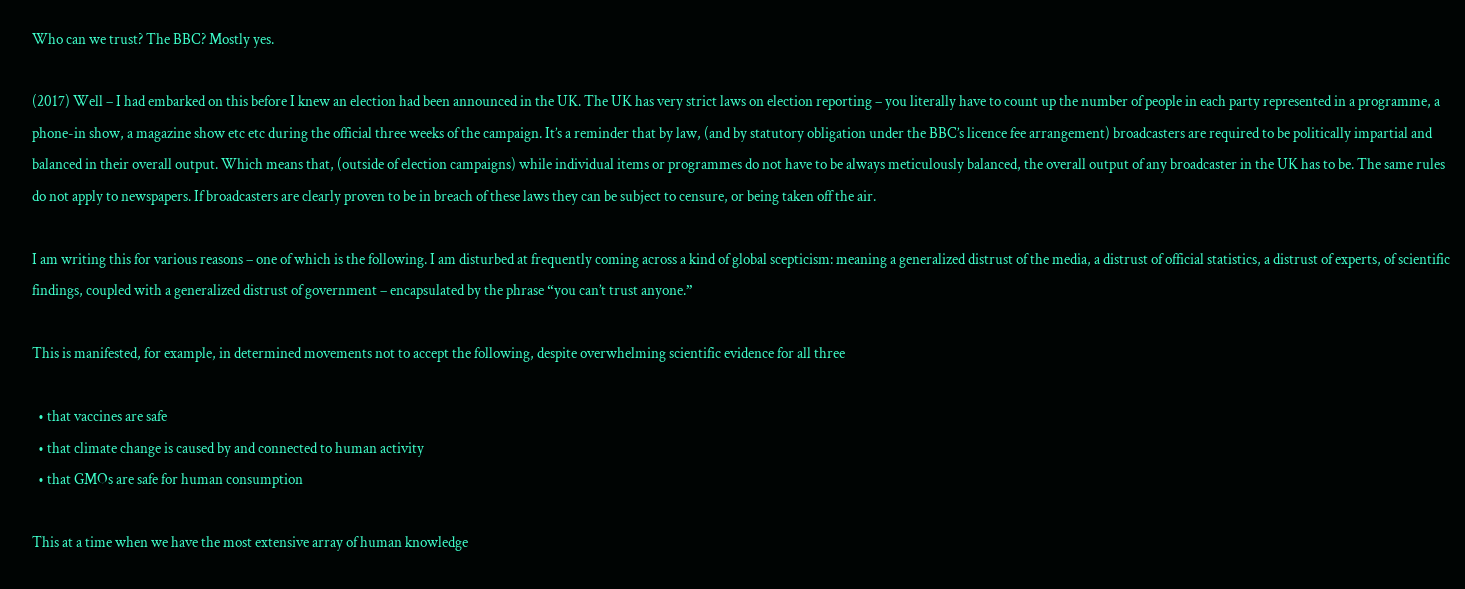Who can we trust? The BBC? Mostly yes.

(2017) Well – I had embarked on this before I knew an election had been announced in the UK. The UK has very strict laws on election reporting – you literally have to count up the number of people in each party represented in a programme, a phone-in show, a magazine show etc etc during the official three weeks of the campaign. It’s a reminder that by law, (and by statutory obligation under the BBC’s licence fee arrangement) broadcasters are required to be politically impartial and balanced in their overall output. Which means that, (outside of election campaigns) while individual items or programmes do not have to be always meticulously balanced, the overall output of any broadcaster in the UK has to be. The same rules do not apply to newspapers. If broadcasters are clearly proven to be in breach of these laws they can be subject to censure, or being taken off the air.

I am writing this for various reasons – one of which is the following. I am disturbed at frequently coming across a kind of global scepticism: meaning a generalized distrust of the media, a distrust of official statistics, a distrust of experts, of scientific findings, coupled with a generalized distrust of government – encapsulated by the phrase “you can’t trust anyone.”

This is manifested, for example, in determined movements not to accept the following, despite overwhelming scientific evidence for all three

  • that vaccines are safe
  • that climate change is caused by and connected to human activity
  • that GMOs are safe for human consumption

This at a time when we have the most extensive array of human knowledge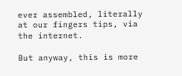ever assembled, literally at our fingers tips, via the internet.

But anyway, this is more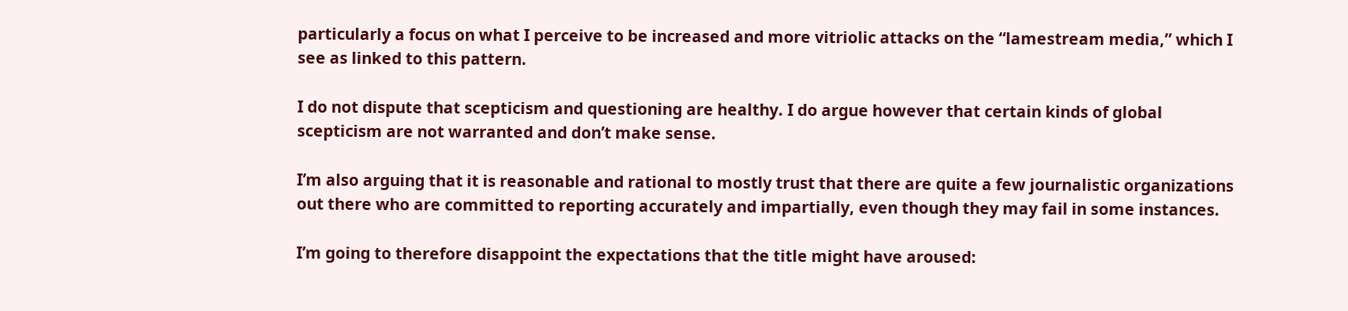particularly a focus on what I perceive to be increased and more vitriolic attacks on the “lamestream media,” which I see as linked to this pattern.

I do not dispute that scepticism and questioning are healthy. I do argue however that certain kinds of global scepticism are not warranted and don’t make sense.

I’m also arguing that it is reasonable and rational to mostly trust that there are quite a few journalistic organizations out there who are committed to reporting accurately and impartially, even though they may fail in some instances.

I’m going to therefore disappoint the expectations that the title might have aroused: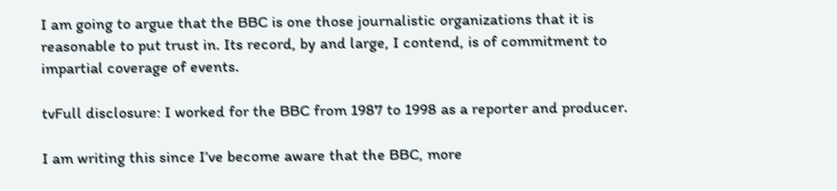I am going to argue that the BBC is one those journalistic organizations that it is reasonable to put trust in. Its record, by and large, I contend, is of commitment to impartial coverage of events.

tvFull disclosure: I worked for the BBC from 1987 to 1998 as a reporter and producer.

I am writing this since I’ve become aware that the BBC, more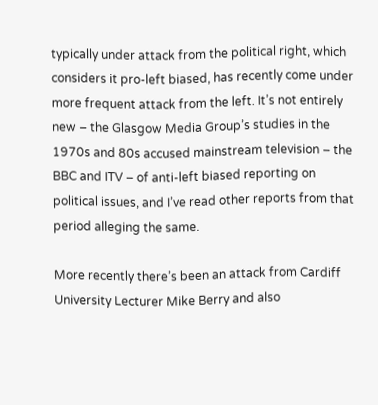typically under attack from the political right, which considers it pro-left biased, has recently come under more frequent attack from the left. It’s not entirely new – the Glasgow Media Group’s studies in the 1970s and 80s accused mainstream television – the BBC and ITV – of anti-left biased reporting on political issues, and I’ve read other reports from that period alleging the same.

More recently there’s been an attack from Cardiff University Lecturer Mike Berry and also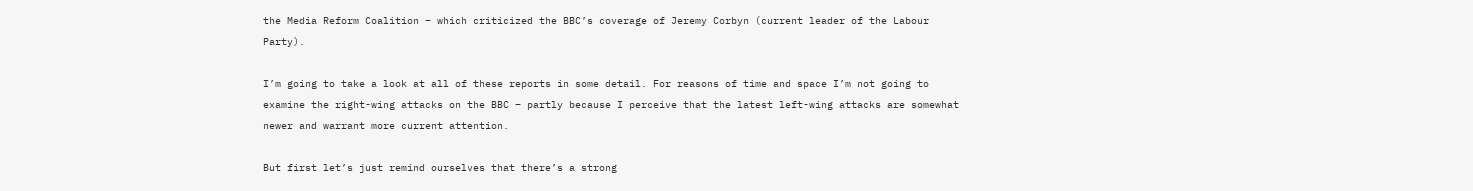the Media Reform Coalition – which criticized the BBC’s coverage of Jeremy Corbyn (current leader of the Labour Party).

I’m going to take a look at all of these reports in some detail. For reasons of time and space I’m not going to examine the right-wing attacks on the BBC – partly because I perceive that the latest left-wing attacks are somewhat newer and warrant more current attention.

But first let’s just remind ourselves that there’s a strong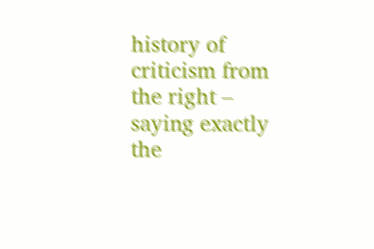history of criticism from the right – saying exactly the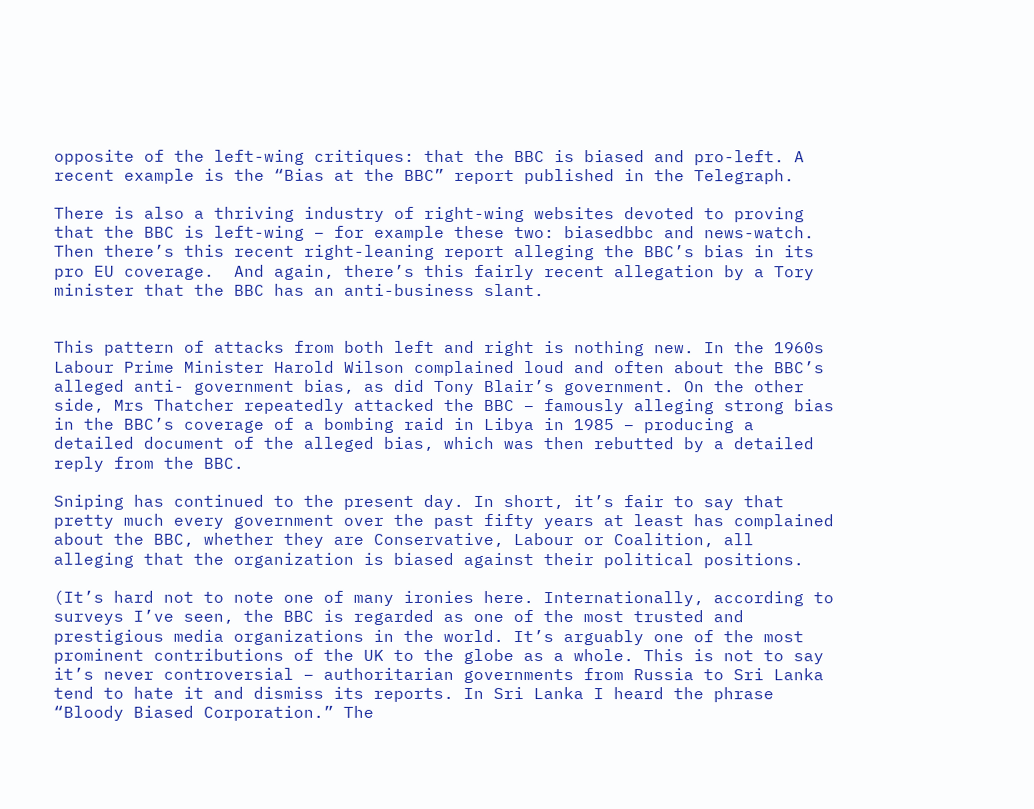opposite of the left-wing critiques: that the BBC is biased and pro-left. A recent example is the “Bias at the BBC” report published in the Telegraph.

There is also a thriving industry of right-wing websites devoted to proving that the BBC is left-wing – for example these two: biasedbbc and news-watch.  Then there’s this recent right-leaning report alleging the BBC’s bias in its pro EU coverage.  And again, there’s this fairly recent allegation by a Tory minister that the BBC has an anti-business slant.


This pattern of attacks from both left and right is nothing new. In the 1960s Labour Prime Minister Harold Wilson complained loud and often about the BBC’s alleged anti- government bias, as did Tony Blair’s government. On the other side, Mrs Thatcher repeatedly attacked the BBC – famously alleging strong bias in the BBC’s coverage of a bombing raid in Libya in 1985 – producing a detailed document of the alleged bias, which was then rebutted by a detailed reply from the BBC.

Sniping has continued to the present day. In short, it’s fair to say that pretty much every government over the past fifty years at least has complained about the BBC, whether they are Conservative, Labour or Coalition, all alleging that the organization is biased against their political positions.

(It’s hard not to note one of many ironies here. Internationally, according to surveys I’ve seen, the BBC is regarded as one of the most trusted and prestigious media organizations in the world. It’s arguably one of the most prominent contributions of the UK to the globe as a whole. This is not to say it’s never controversial – authoritarian governments from Russia to Sri Lanka tend to hate it and dismiss its reports. In Sri Lanka I heard the phrase “Bloody Biased Corporation.” The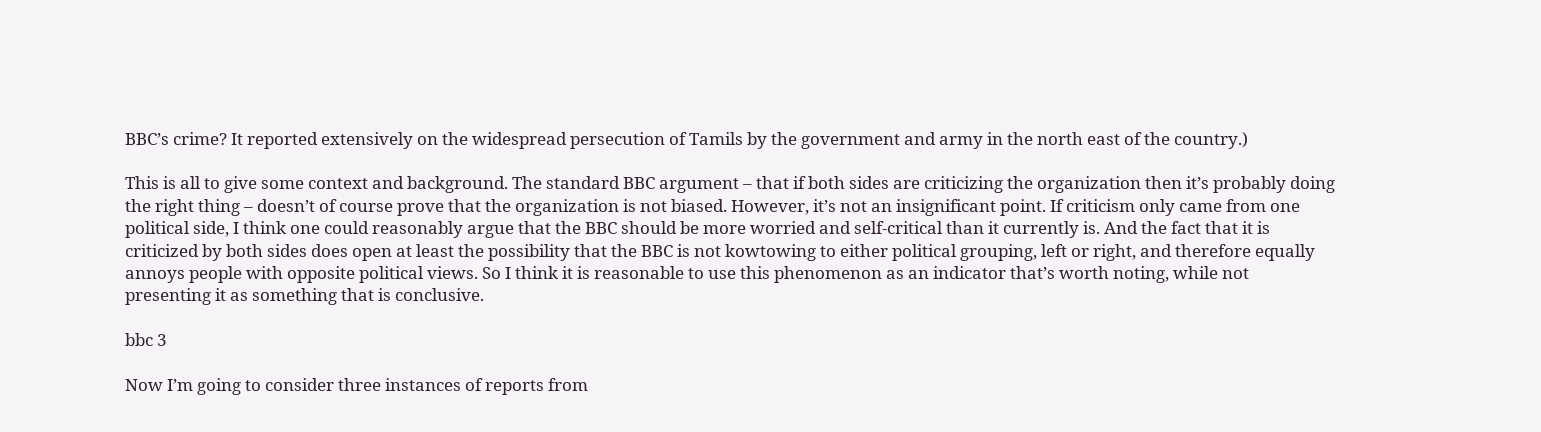BBC’s crime? It reported extensively on the widespread persecution of Tamils by the government and army in the north east of the country.)

This is all to give some context and background. The standard BBC argument – that if both sides are criticizing the organization then it’s probably doing the right thing – doesn’t of course prove that the organization is not biased. However, it’s not an insignificant point. If criticism only came from one political side, I think one could reasonably argue that the BBC should be more worried and self-critical than it currently is. And the fact that it is criticized by both sides does open at least the possibility that the BBC is not kowtowing to either political grouping, left or right, and therefore equally annoys people with opposite political views. So I think it is reasonable to use this phenomenon as an indicator that’s worth noting, while not presenting it as something that is conclusive.

bbc 3

Now I’m going to consider three instances of reports from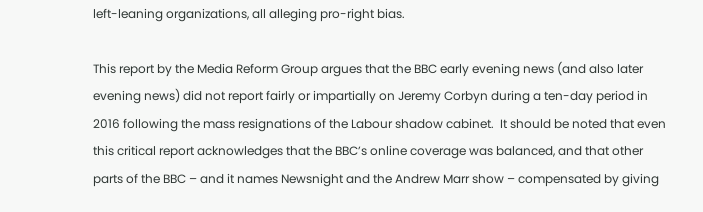left-leaning organizations, all alleging pro-right bias.

This report by the Media Reform Group argues that the BBC early evening news (and also later evening news) did not report fairly or impartially on Jeremy Corbyn during a ten-day period in 2016 following the mass resignations of the Labour shadow cabinet.  It should be noted that even this critical report acknowledges that the BBC’s online coverage was balanced, and that other parts of the BBC – and it names Newsnight and the Andrew Marr show – compensated by giving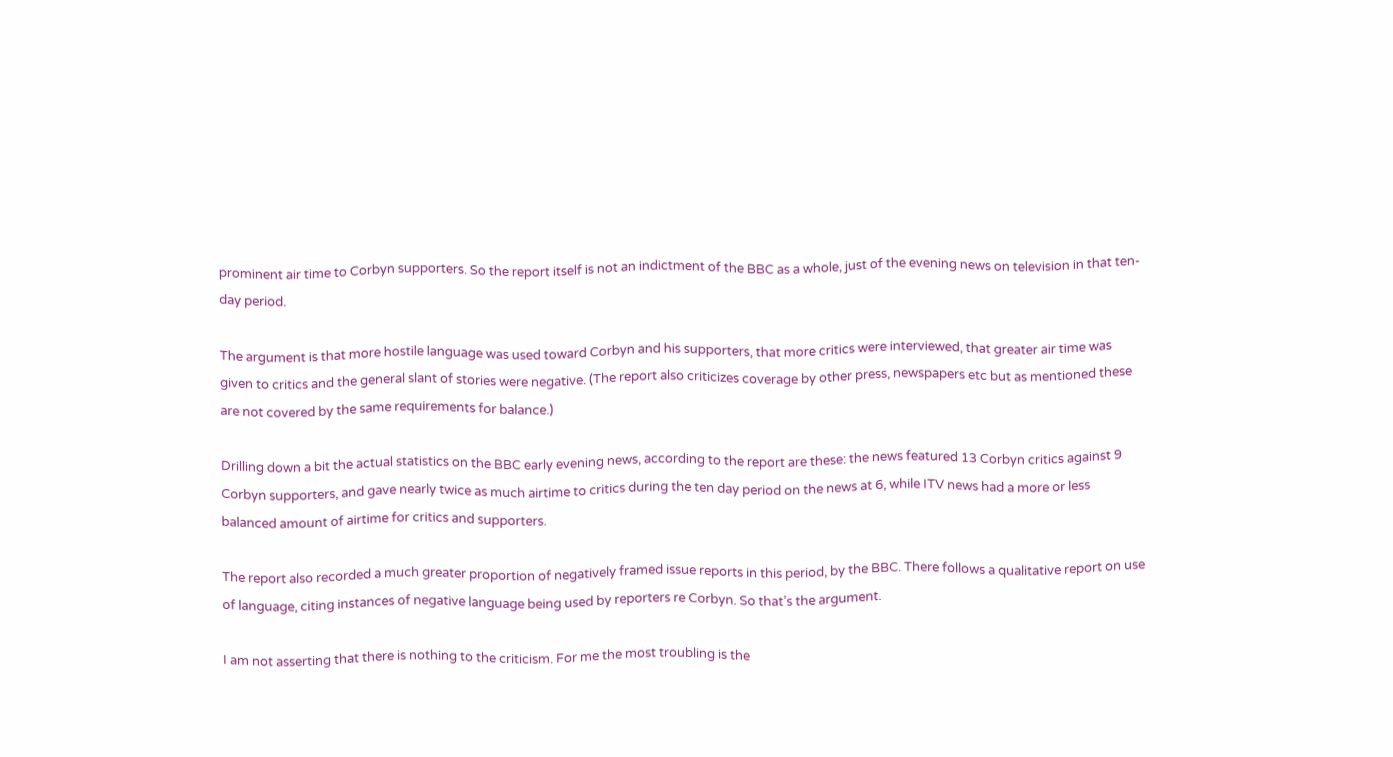prominent air time to Corbyn supporters. So the report itself is not an indictment of the BBC as a whole, just of the evening news on television in that ten-day period.

The argument is that more hostile language was used toward Corbyn and his supporters, that more critics were interviewed, that greater air time was given to critics and the general slant of stories were negative. (The report also criticizes coverage by other press, newspapers etc but as mentioned these are not covered by the same requirements for balance.)

Drilling down a bit the actual statistics on the BBC early evening news, according to the report are these: the news featured 13 Corbyn critics against 9 Corbyn supporters, and gave nearly twice as much airtime to critics during the ten day period on the news at 6, while ITV news had a more or less balanced amount of airtime for critics and supporters.

The report also recorded a much greater proportion of negatively framed issue reports in this period, by the BBC. There follows a qualitative report on use of language, citing instances of negative language being used by reporters re Corbyn. So that’s the argument.

I am not asserting that there is nothing to the criticism. For me the most troubling is the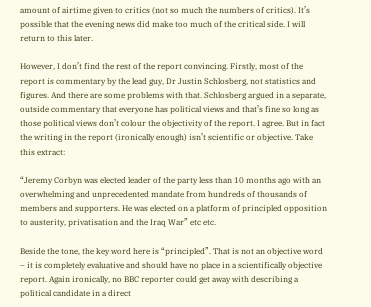amount of airtime given to critics (not so much the numbers of critics). It’s possible that the evening news did make too much of the critical side. I will return to this later.

However, I don’t find the rest of the report convincing. Firstly, most of the report is commentary by the lead guy, Dr Justin Schlosberg, not statistics and figures. And there are some problems with that. Schlosberg argued in a separate, outside commentary that everyone has political views and that’s fine so long as those political views don’t colour the objectivity of the report. I agree. But in fact the writing in the report (ironically enough) isn’t scientific or objective. Take this extract:

“Jeremy Corbyn was elected leader of the party less than 10 months ago with an overwhelming and unprecedented mandate from hundreds of thousands of members and supporters. He was elected on a platform of principled opposition to austerity, privatisation and the Iraq War” etc etc.

Beside the tone, the key word here is “principled”. That is not an objective word – it is completely evaluative and should have no place in a scientifically objective report. Again ironically, no BBC reporter could get away with describing a political candidate in a direct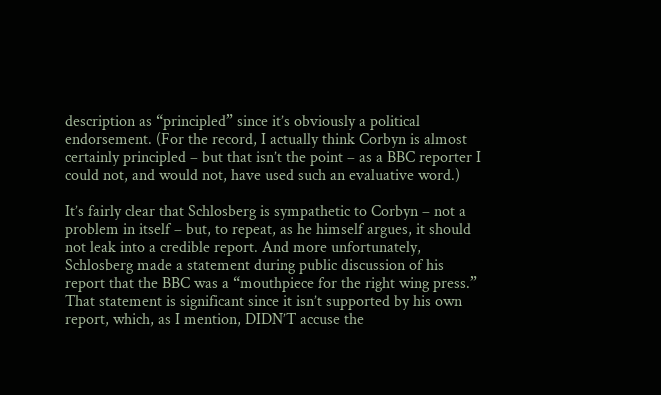description as “principled” since it’s obviously a political endorsement. (For the record, I actually think Corbyn is almost certainly principled – but that isn’t the point – as a BBC reporter I could not, and would not, have used such an evaluative word.)

It’s fairly clear that Schlosberg is sympathetic to Corbyn – not a problem in itself – but, to repeat, as he himself argues, it should not leak into a credible report. And more unfortunately, Schlosberg made a statement during public discussion of his report that the BBC was a “mouthpiece for the right wing press.” That statement is significant since it isn’t supported by his own report, which, as I mention, DIDN’T accuse the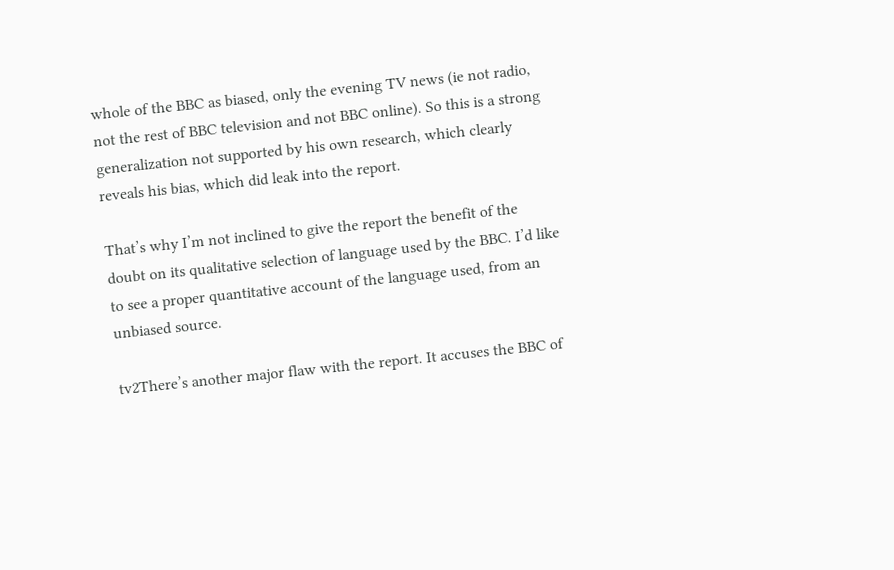whole of the BBC as biased, only the evening TV news (ie not radio, not the rest of BBC television and not BBC online). So this is a strong generalization not supported by his own research, which clearly reveals his bias, which did leak into the report.

That’s why I’m not inclined to give the report the benefit of the doubt on its qualitative selection of language used by the BBC. I’d like to see a proper quantitative account of the language used, from an unbiased source.

tv2There’s another major flaw with the report. It accuses the BBC of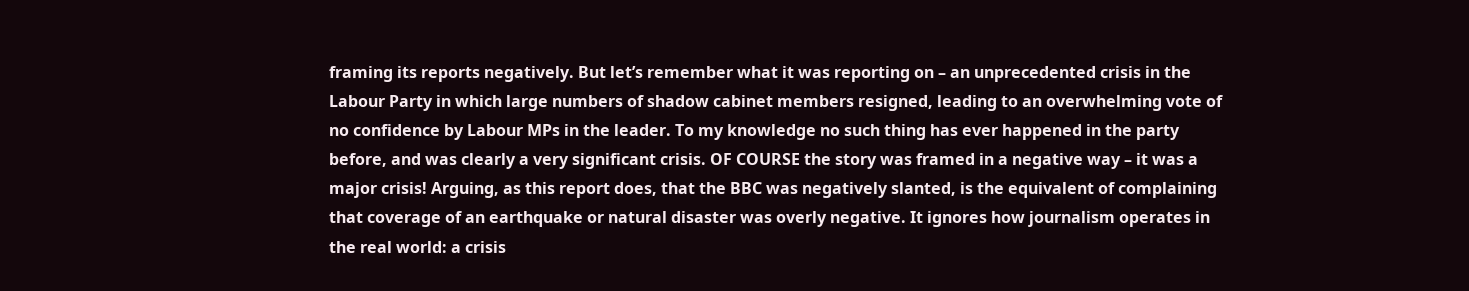framing its reports negatively. But let’s remember what it was reporting on – an unprecedented crisis in the Labour Party in which large numbers of shadow cabinet members resigned, leading to an overwhelming vote of no confidence by Labour MPs in the leader. To my knowledge no such thing has ever happened in the party before, and was clearly a very significant crisis. OF COURSE the story was framed in a negative way – it was a major crisis! Arguing, as this report does, that the BBC was negatively slanted, is the equivalent of complaining that coverage of an earthquake or natural disaster was overly negative. It ignores how journalism operates in the real world: a crisis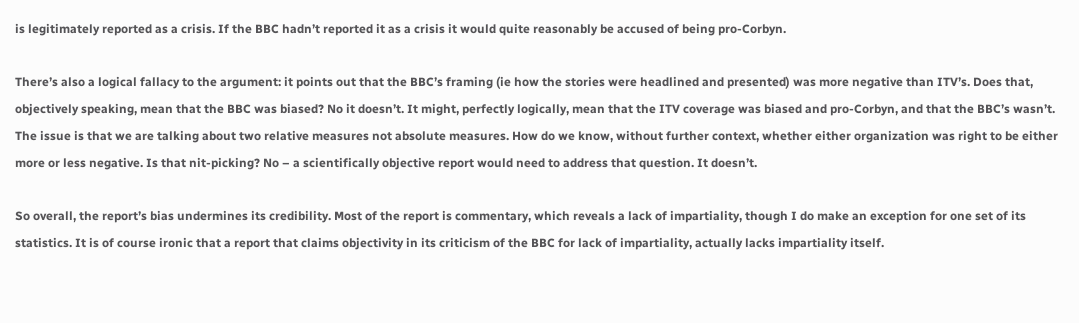is legitimately reported as a crisis. If the BBC hadn’t reported it as a crisis it would quite reasonably be accused of being pro-Corbyn.

There’s also a logical fallacy to the argument: it points out that the BBC’s framing (ie how the stories were headlined and presented) was more negative than ITV’s. Does that, objectively speaking, mean that the BBC was biased? No it doesn’t. It might, perfectly logically, mean that the ITV coverage was biased and pro-Corbyn, and that the BBC’s wasn’t. The issue is that we are talking about two relative measures not absolute measures. How do we know, without further context, whether either organization was right to be either more or less negative. Is that nit-picking? No – a scientifically objective report would need to address that question. It doesn’t.

So overall, the report’s bias undermines its credibility. Most of the report is commentary, which reveals a lack of impartiality, though I do make an exception for one set of its statistics. It is of course ironic that a report that claims objectivity in its criticism of the BBC for lack of impartiality, actually lacks impartiality itself.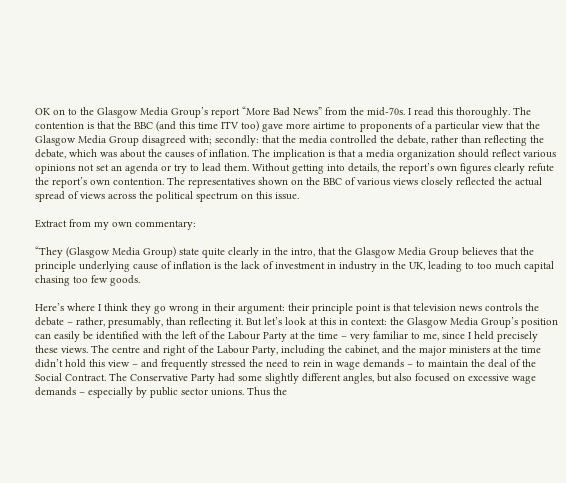OK on to the Glasgow Media Group’s report “More Bad News” from the mid-70s. I read this thoroughly. The contention is that the BBC (and this time ITV too) gave more airtime to proponents of a particular view that the Glasgow Media Group disagreed with; secondly: that the media controlled the debate, rather than reflecting the debate, which was about the causes of inflation. The implication is that a media organization should reflect various opinions not set an agenda or try to lead them. Without getting into details, the report’s own figures clearly refute the report’s own contention. The representatives shown on the BBC of various views closely reflected the actual spread of views across the political spectrum on this issue.

Extract from my own commentary:

“They (Glasgow Media Group) state quite clearly in the intro, that the Glasgow Media Group believes that the principle underlying cause of inflation is the lack of investment in industry in the UK, leading to too much capital chasing too few goods.

Here’s where I think they go wrong in their argument: their principle point is that television news controls the debate – rather, presumably, than reflecting it. But let’s look at this in context: the Glasgow Media Group’s position can easily be identified with the left of the Labour Party at the time – very familiar to me, since I held precisely these views. The centre and right of the Labour Party, including the cabinet, and the major ministers at the time didn’t hold this view – and frequently stressed the need to rein in wage demands – to maintain the deal of the Social Contract. The Conservative Party had some slightly different angles, but also focused on excessive wage demands – especially by public sector unions. Thus the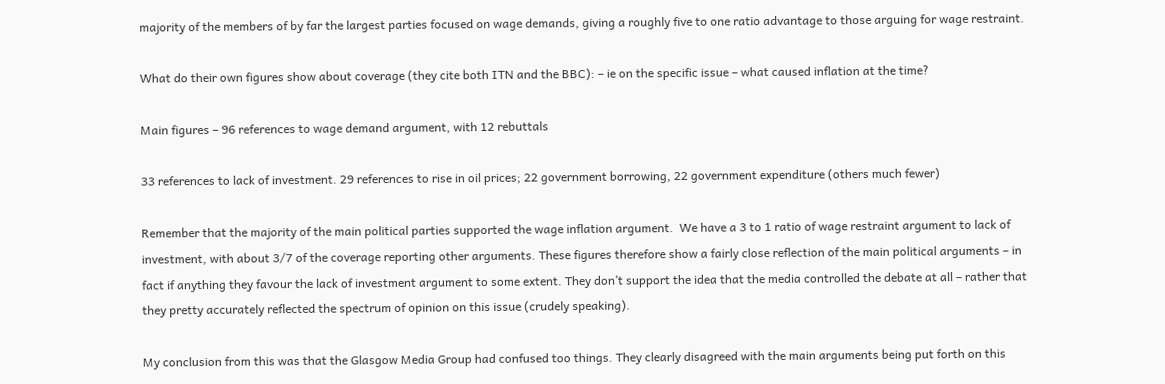majority of the members of by far the largest parties focused on wage demands, giving a roughly five to one ratio advantage to those arguing for wage restraint.

What do their own figures show about coverage (they cite both ITN and the BBC): – ie on the specific issue – what caused inflation at the time?

Main figures – 96 references to wage demand argument, with 12 rebuttals

33 references to lack of investment. 29 references to rise in oil prices; 22 government borrowing, 22 government expenditure (others much fewer)

Remember that the majority of the main political parties supported the wage inflation argument.  We have a 3 to 1 ratio of wage restraint argument to lack of investment, with about 3/7 of the coverage reporting other arguments. These figures therefore show a fairly close reflection of the main political arguments – in fact if anything they favour the lack of investment argument to some extent. They don’t support the idea that the media controlled the debate at all – rather that they pretty accurately reflected the spectrum of opinion on this issue (crudely speaking).

My conclusion from this was that the Glasgow Media Group had confused too things. They clearly disagreed with the main arguments being put forth on this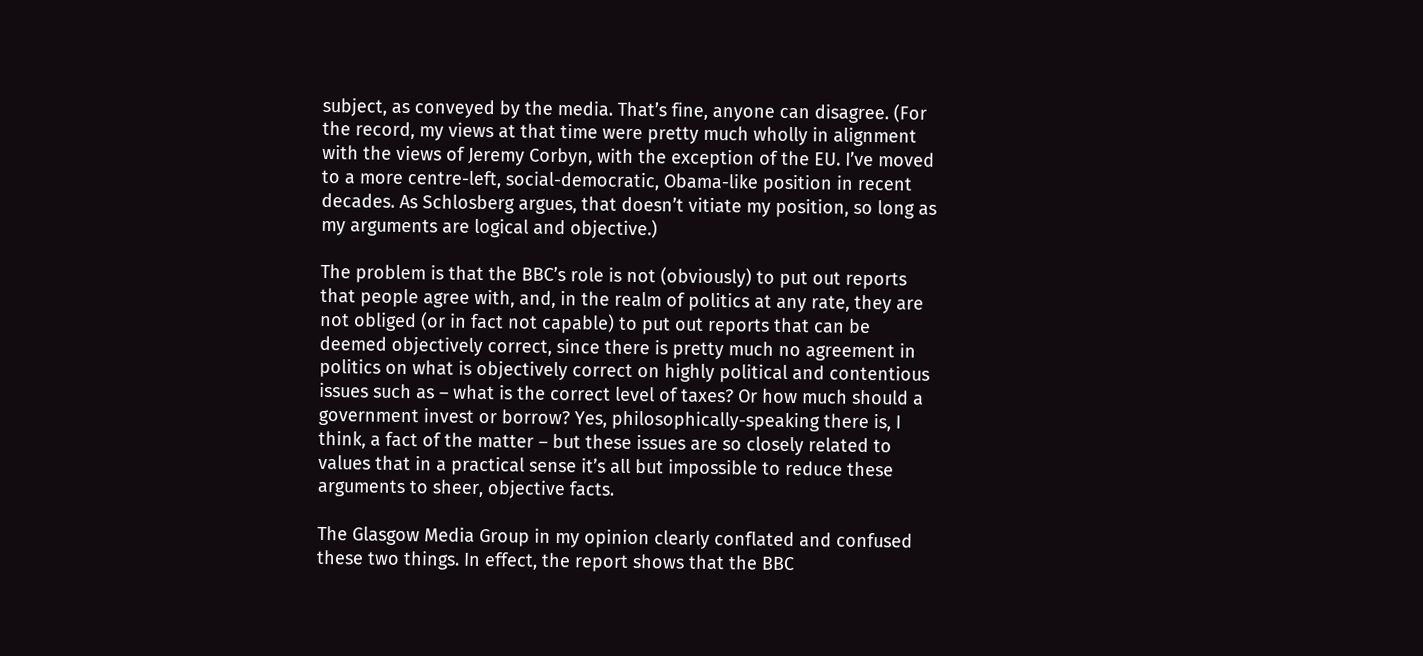subject, as conveyed by the media. That’s fine, anyone can disagree. (For the record, my views at that time were pretty much wholly in alignment with the views of Jeremy Corbyn, with the exception of the EU. I’ve moved to a more centre-left, social-democratic, Obama-like position in recent decades. As Schlosberg argues, that doesn’t vitiate my position, so long as my arguments are logical and objective.)

The problem is that the BBC’s role is not (obviously) to put out reports that people agree with, and, in the realm of politics at any rate, they are not obliged (or in fact not capable) to put out reports that can be deemed objectively correct, since there is pretty much no agreement in politics on what is objectively correct on highly political and contentious issues such as – what is the correct level of taxes? Or how much should a government invest or borrow? Yes, philosophically-speaking there is, I think, a fact of the matter – but these issues are so closely related to values that in a practical sense it’s all but impossible to reduce these arguments to sheer, objective facts.

The Glasgow Media Group in my opinion clearly conflated and confused these two things. In effect, the report shows that the BBC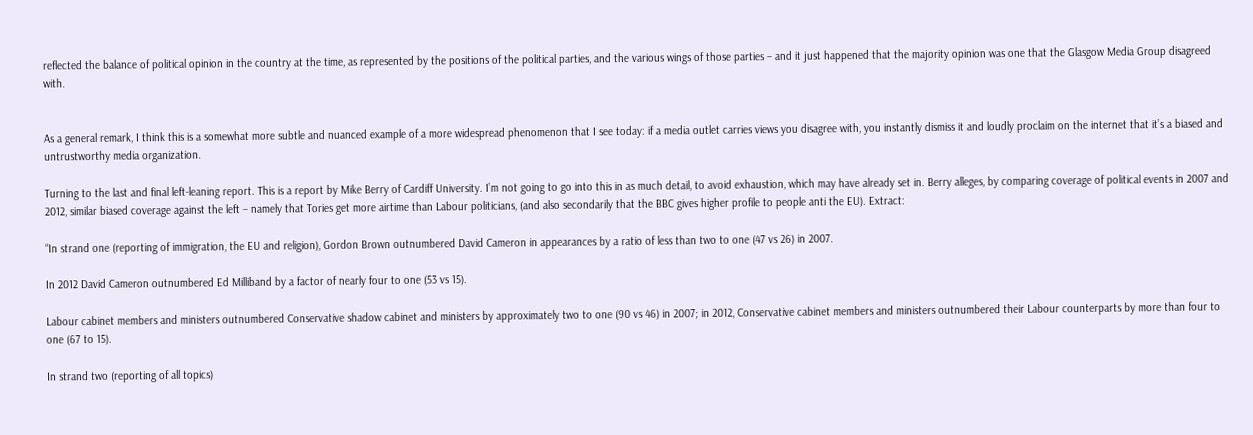reflected the balance of political opinion in the country at the time, as represented by the positions of the political parties, and the various wings of those parties – and it just happened that the majority opinion was one that the Glasgow Media Group disagreed with.


As a general remark, I think this is a somewhat more subtle and nuanced example of a more widespread phenomenon that I see today: if a media outlet carries views you disagree with, you instantly dismiss it and loudly proclaim on the internet that it’s a biased and untrustworthy media organization.

Turning to the last and final left-leaning report. This is a report by Mike Berry of Cardiff University. I’m not going to go into this in as much detail, to avoid exhaustion, which may have already set in. Berry alleges, by comparing coverage of political events in 2007 and 2012, similar biased coverage against the left – namely that Tories get more airtime than Labour politicians, (and also secondarily that the BBC gives higher profile to people anti the EU). Extract:

“In strand one (reporting of immigration, the EU and religion), Gordon Brown outnumbered David Cameron in appearances by a ratio of less than two to one (47 vs 26) in 2007.

In 2012 David Cameron outnumbered Ed Milliband by a factor of nearly four to one (53 vs 15).

Labour cabinet members and ministers outnumbered Conservative shadow cabinet and ministers by approximately two to one (90 vs 46) in 2007; in 2012, Conservative cabinet members and ministers outnumbered their Labour counterparts by more than four to one (67 to 15).

In strand two (reporting of all topics)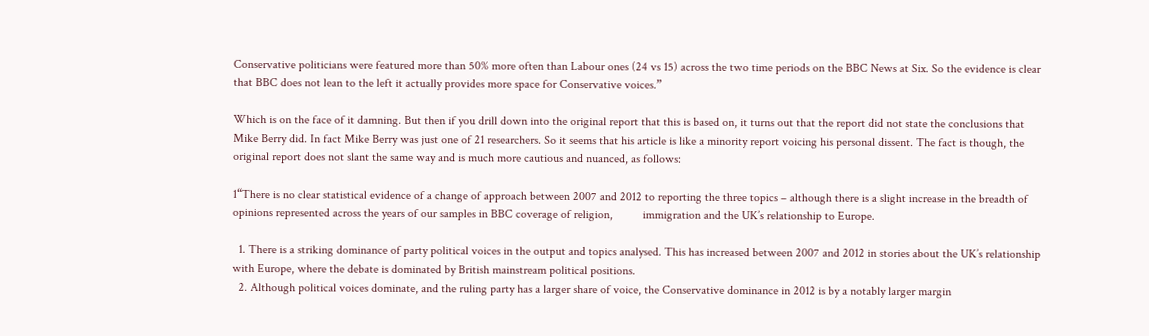Conservative politicians were featured more than 50% more often than Labour ones (24 vs 15) across the two time periods on the BBC News at Six. So the evidence is clear that BBC does not lean to the left it actually provides more space for Conservative voices.”

Which is on the face of it damning. But then if you drill down into the original report that this is based on, it turns out that the report did not state the conclusions that Mike Berry did. In fact Mike Berry was just one of 21 researchers. So it seems that his article is like a minority report voicing his personal dissent. The fact is though, the original report does not slant the same way and is much more cautious and nuanced, as follows:

1“There is no clear statistical evidence of a change of approach between 2007 and 2012 to reporting the three topics – although there is a slight increase in the breadth of opinions represented across the years of our samples in BBC coverage of religion,          immigration and the UK’s relationship to Europe.

  1. There is a striking dominance of party political voices in the output and topics analysed. This has increased between 2007 and 2012 in stories about the UK’s relationship with Europe, where the debate is dominated by British mainstream political positions.
  2. Although political voices dominate, and the ruling party has a larger share of voice, the Conservative dominance in 2012 is by a notably larger margin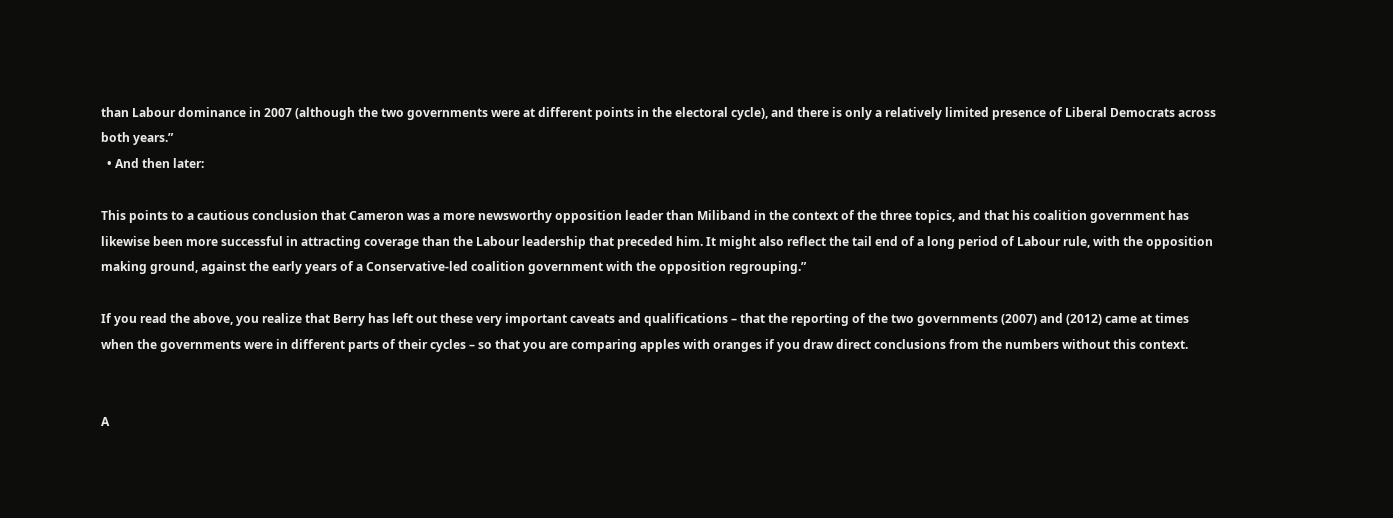than Labour dominance in 2007 (although the two governments were at different points in the electoral cycle), and there is only a relatively limited presence of Liberal Democrats across both years.”
  • And then later:

This points to a cautious conclusion that Cameron was a more newsworthy opposition leader than Miliband in the context of the three topics, and that his coalition government has likewise been more successful in attracting coverage than the Labour leadership that preceded him. It might also reflect the tail end of a long period of Labour rule, with the opposition making ground, against the early years of a Conservative-led coalition government with the opposition regrouping.”

If you read the above, you realize that Berry has left out these very important caveats and qualifications – that the reporting of the two governments (2007) and (2012) came at times when the governments were in different parts of their cycles – so that you are comparing apples with oranges if you draw direct conclusions from the numbers without this context.


A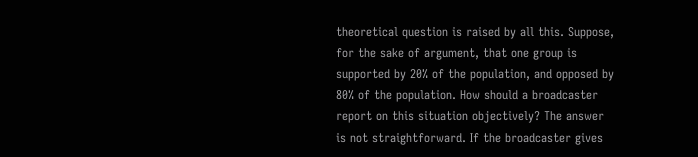theoretical question is raised by all this. Suppose, for the sake of argument, that one group is supported by 20% of the population, and opposed by 80% of the population. How should a broadcaster report on this situation objectively? The answer is not straightforward. If the broadcaster gives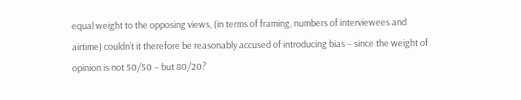equal weight to the opposing views, (in terms of framing, numbers of interviewees and airtime) couldn’t it therefore be reasonably accused of introducing bias – since the weight of opinion is not 50/50 – but 80/20?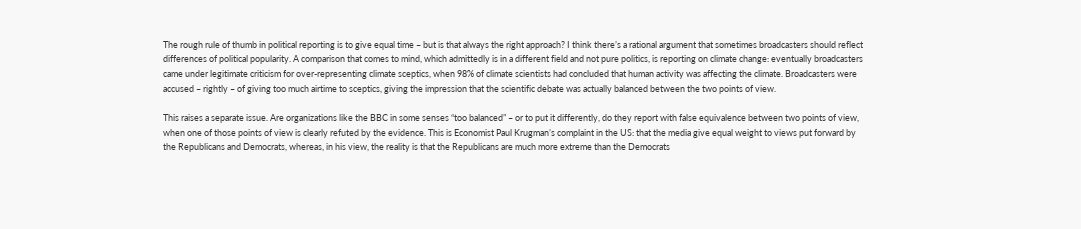The rough rule of thumb in political reporting is to give equal time – but is that always the right approach? I think there’s a rational argument that sometimes broadcasters should reflect differences of political popularity. A comparison that comes to mind, which admittedly is in a different field and not pure politics, is reporting on climate change: eventually broadcasters came under legitimate criticism for over-representing climate sceptics, when 98% of climate scientists had concluded that human activity was affecting the climate. Broadcasters were accused – rightly – of giving too much airtime to sceptics, giving the impression that the scientific debate was actually balanced between the two points of view.

This raises a separate issue. Are organizations like the BBC in some senses “too balanced” – or to put it differently, do they report with false equivalence between two points of view, when one of those points of view is clearly refuted by the evidence. This is Economist Paul Krugman’s complaint in the US: that the media give equal weight to views put forward by the Republicans and Democrats, whereas, in his view, the reality is that the Republicans are much more extreme than the Democrats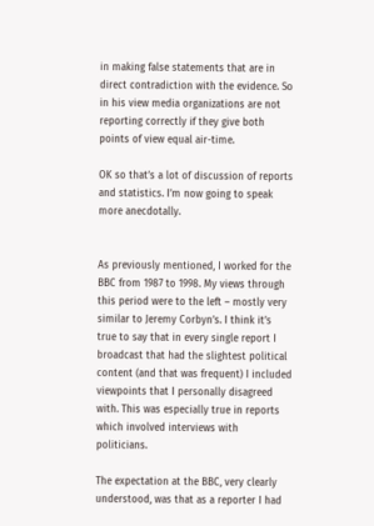in making false statements that are in direct contradiction with the evidence. So in his view media organizations are not reporting correctly if they give both points of view equal air-time.

OK so that’s a lot of discussion of reports and statistics. I’m now going to speak more anecdotally.


As previously mentioned, I worked for the BBC from 1987 to 1998. My views through this period were to the left – mostly very similar to Jeremy Corbyn’s. I think it’s true to say that in every single report I broadcast that had the slightest political content (and that was frequent) I included viewpoints that I personally disagreed with. This was especially true in reports which involved interviews with politicians.

The expectation at the BBC, very clearly understood, was that as a reporter I had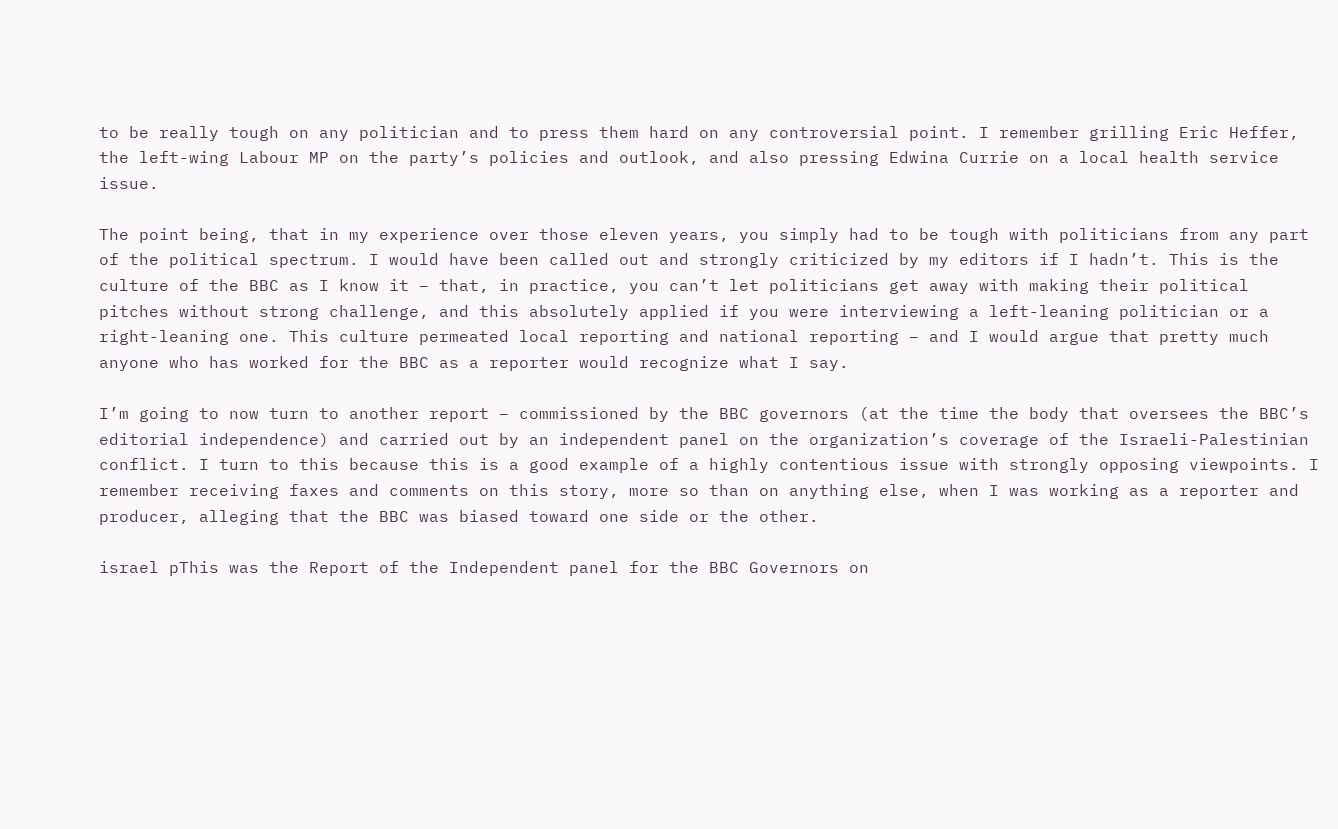to be really tough on any politician and to press them hard on any controversial point. I remember grilling Eric Heffer, the left-wing Labour MP on the party’s policies and outlook, and also pressing Edwina Currie on a local health service issue.

The point being, that in my experience over those eleven years, you simply had to be tough with politicians from any part of the political spectrum. I would have been called out and strongly criticized by my editors if I hadn’t. This is the culture of the BBC as I know it – that, in practice, you can’t let politicians get away with making their political pitches without strong challenge, and this absolutely applied if you were interviewing a left-leaning politician or a right-leaning one. This culture permeated local reporting and national reporting – and I would argue that pretty much anyone who has worked for the BBC as a reporter would recognize what I say.

I’m going to now turn to another report – commissioned by the BBC governors (at the time the body that oversees the BBC’s editorial independence) and carried out by an independent panel on the organization’s coverage of the Israeli-Palestinian conflict. I turn to this because this is a good example of a highly contentious issue with strongly opposing viewpoints. I remember receiving faxes and comments on this story, more so than on anything else, when I was working as a reporter and producer, alleging that the BBC was biased toward one side or the other.

israel pThis was the Report of the Independent panel for the BBC Governors on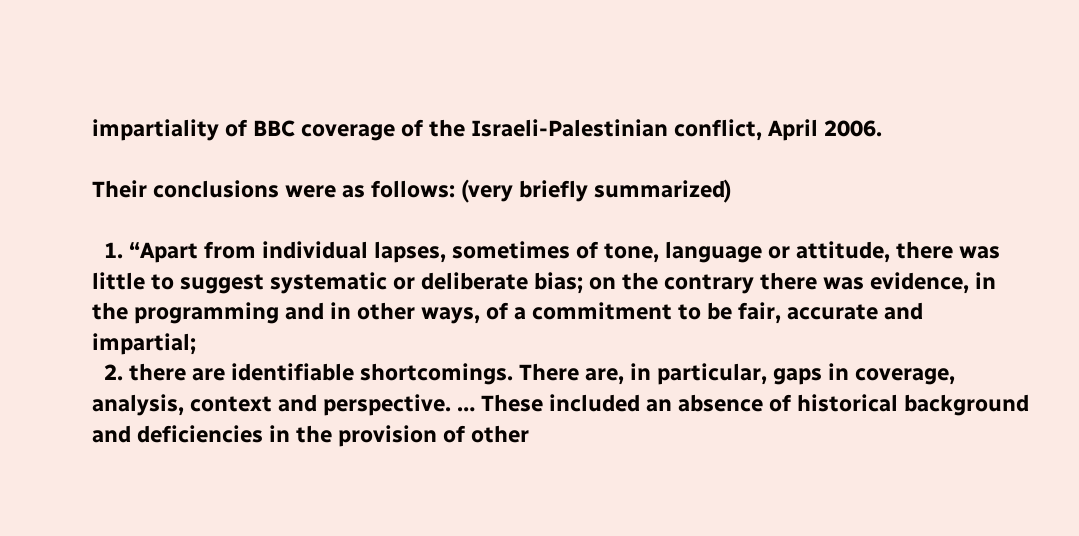impartiality of BBC coverage of the Israeli-Palestinian conflict, April 2006.

Their conclusions were as follows: (very briefly summarized)

  1. “Apart from individual lapses, sometimes of tone, language or attitude, there was little to suggest systematic or deliberate bias; on the contrary there was evidence, in the programming and in other ways, of a commitment to be fair, accurate and impartial;
  2. there are identifiable shortcomings. There are, in particular, gaps in coverage, analysis, context and perspective. … These included an absence of historical background and deficiencies in the provision of other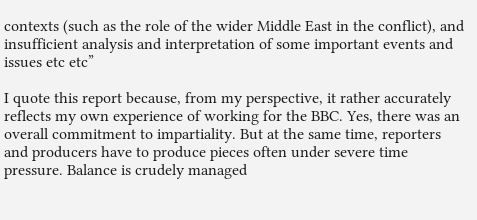contexts (such as the role of the wider Middle East in the conflict), and insufficient analysis and interpretation of some important events and issues etc etc”

I quote this report because, from my perspective, it rather accurately reflects my own experience of working for the BBC. Yes, there was an overall commitment to impartiality. But at the same time, reporters and producers have to produce pieces often under severe time pressure. Balance is crudely managed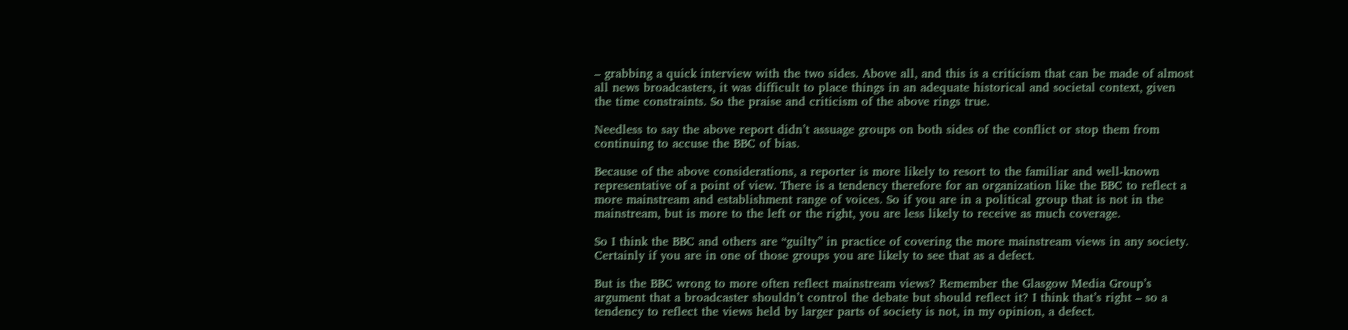– grabbing a quick interview with the two sides. Above all, and this is a criticism that can be made of almost all news broadcasters, it was difficult to place things in an adequate historical and societal context, given the time constraints. So the praise and criticism of the above rings true.

Needless to say the above report didn’t assuage groups on both sides of the conflict or stop them from continuing to accuse the BBC of bias.

Because of the above considerations, a reporter is more likely to resort to the familiar and well-known representative of a point of view. There is a tendency therefore for an organization like the BBC to reflect a more mainstream and establishment range of voices. So if you are in a political group that is not in the mainstream, but is more to the left or the right, you are less likely to receive as much coverage.

So I think the BBC and others are “guilty” in practice of covering the more mainstream views in any society. Certainly if you are in one of those groups you are likely to see that as a defect.

But is the BBC wrong to more often reflect mainstream views? Remember the Glasgow Media Group’s argument that a broadcaster shouldn’t control the debate but should reflect it? I think that’s right – so a tendency to reflect the views held by larger parts of society is not, in my opinion, a defect.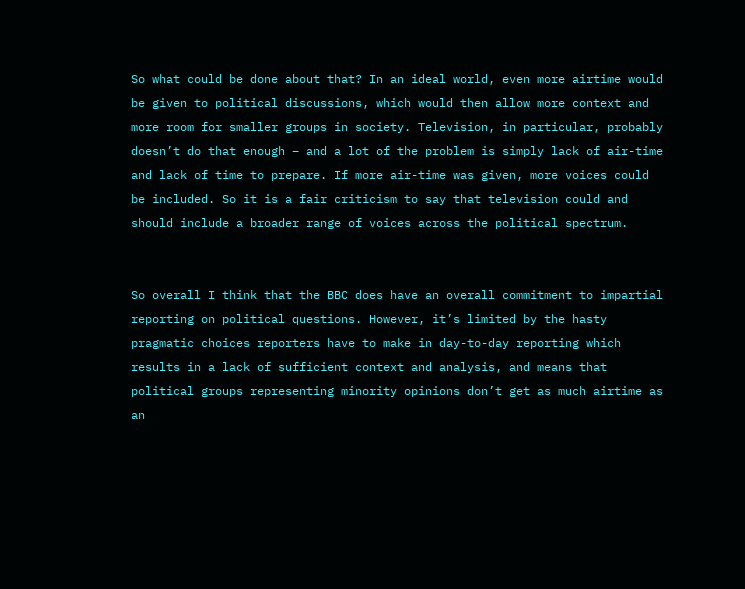So what could be done about that? In an ideal world, even more airtime would be given to political discussions, which would then allow more context and more room for smaller groups in society. Television, in particular, probably doesn’t do that enough – and a lot of the problem is simply lack of air-time and lack of time to prepare. If more air-time was given, more voices could be included. So it is a fair criticism to say that television could and should include a broader range of voices across the political spectrum.


So overall I think that the BBC does have an overall commitment to impartial reporting on political questions. However, it’s limited by the hasty pragmatic choices reporters have to make in day-to-day reporting which results in a lack of sufficient context and analysis, and means that political groups representing minority opinions don’t get as much airtime as an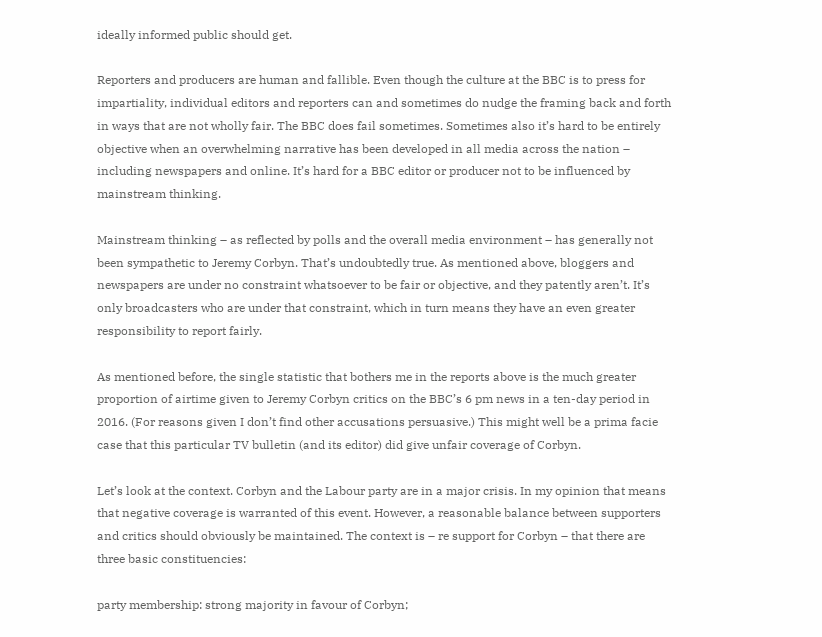ideally informed public should get.

Reporters and producers are human and fallible. Even though the culture at the BBC is to press for impartiality, individual editors and reporters can and sometimes do nudge the framing back and forth in ways that are not wholly fair. The BBC does fail sometimes. Sometimes also it’s hard to be entirely objective when an overwhelming narrative has been developed in all media across the nation – including newspapers and online. It’s hard for a BBC editor or producer not to be influenced by mainstream thinking.

Mainstream thinking – as reflected by polls and the overall media environment – has generally not been sympathetic to Jeremy Corbyn. That’s undoubtedly true. As mentioned above, bloggers and newspapers are under no constraint whatsoever to be fair or objective, and they patently aren’t. It’s only broadcasters who are under that constraint, which in turn means they have an even greater responsibility to report fairly.

As mentioned before, the single statistic that bothers me in the reports above is the much greater proportion of airtime given to Jeremy Corbyn critics on the BBC’s 6 pm news in a ten-day period in 2016. (For reasons given I don’t find other accusations persuasive.) This might well be a prima facie case that this particular TV bulletin (and its editor) did give unfair coverage of Corbyn.

Let’s look at the context. Corbyn and the Labour party are in a major crisis. In my opinion that means that negative coverage is warranted of this event. However, a reasonable balance between supporters and critics should obviously be maintained. The context is – re support for Corbyn – that there are three basic constituencies:

party membership: strong majority in favour of Corbyn;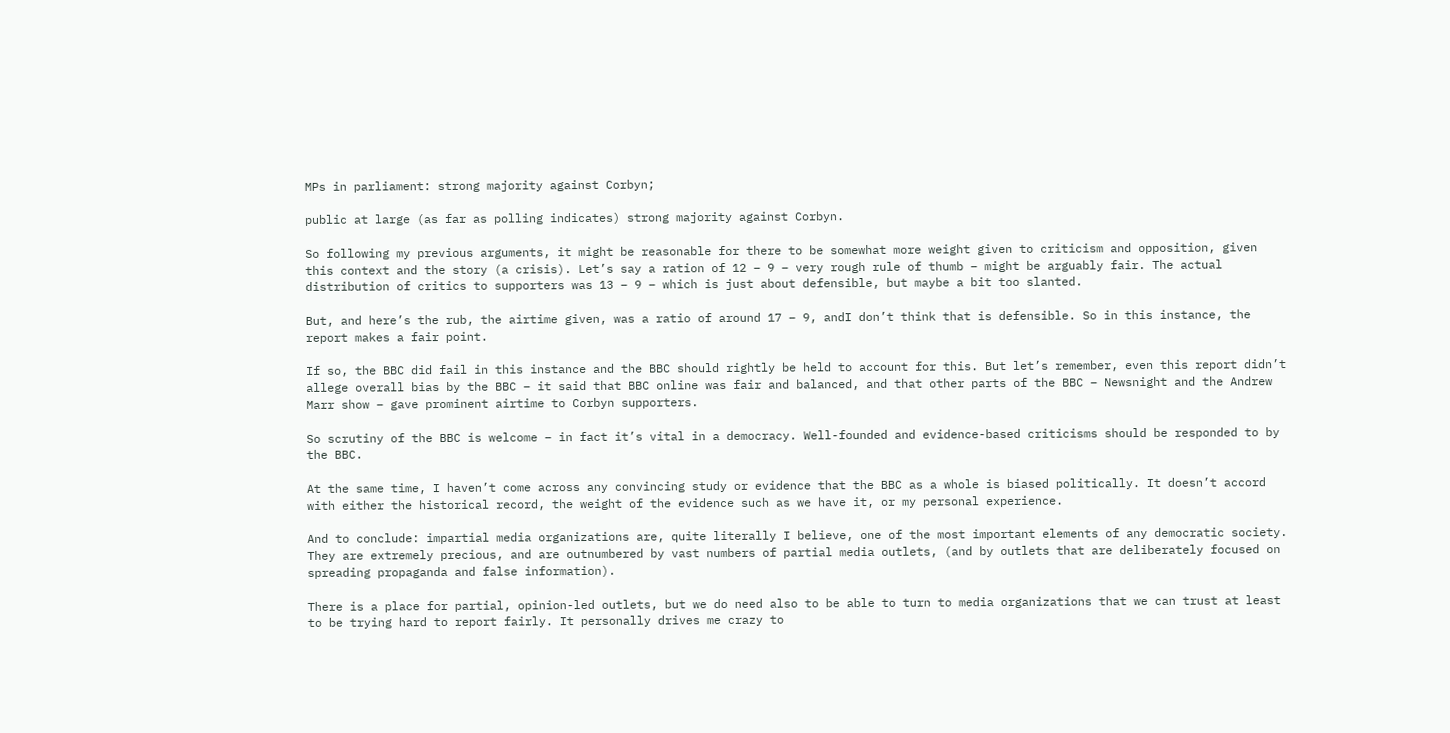MPs in parliament: strong majority against Corbyn;

public at large (as far as polling indicates) strong majority against Corbyn.

So following my previous arguments, it might be reasonable for there to be somewhat more weight given to criticism and opposition, given this context and the story (a crisis). Let’s say a ration of 12 – 9 – very rough rule of thumb – might be arguably fair. The actual distribution of critics to supporters was 13 – 9 – which is just about defensible, but maybe a bit too slanted.

But, and here’s the rub, the airtime given, was a ratio of around 17 – 9, andI don’t think that is defensible. So in this instance, the report makes a fair point.

If so, the BBC did fail in this instance and the BBC should rightly be held to account for this. But let’s remember, even this report didn’t allege overall bias by the BBC – it said that BBC online was fair and balanced, and that other parts of the BBC – Newsnight and the Andrew Marr show – gave prominent airtime to Corbyn supporters.

So scrutiny of the BBC is welcome – in fact it’s vital in a democracy. Well-founded and evidence-based criticisms should be responded to by the BBC.

At the same time, I haven’t come across any convincing study or evidence that the BBC as a whole is biased politically. It doesn’t accord with either the historical record, the weight of the evidence such as we have it, or my personal experience.

And to conclude: impartial media organizations are, quite literally I believe, one of the most important elements of any democratic society. They are extremely precious, and are outnumbered by vast numbers of partial media outlets, (and by outlets that are deliberately focused on spreading propaganda and false information).

There is a place for partial, opinion-led outlets, but we do need also to be able to turn to media organizations that we can trust at least to be trying hard to report fairly. It personally drives me crazy to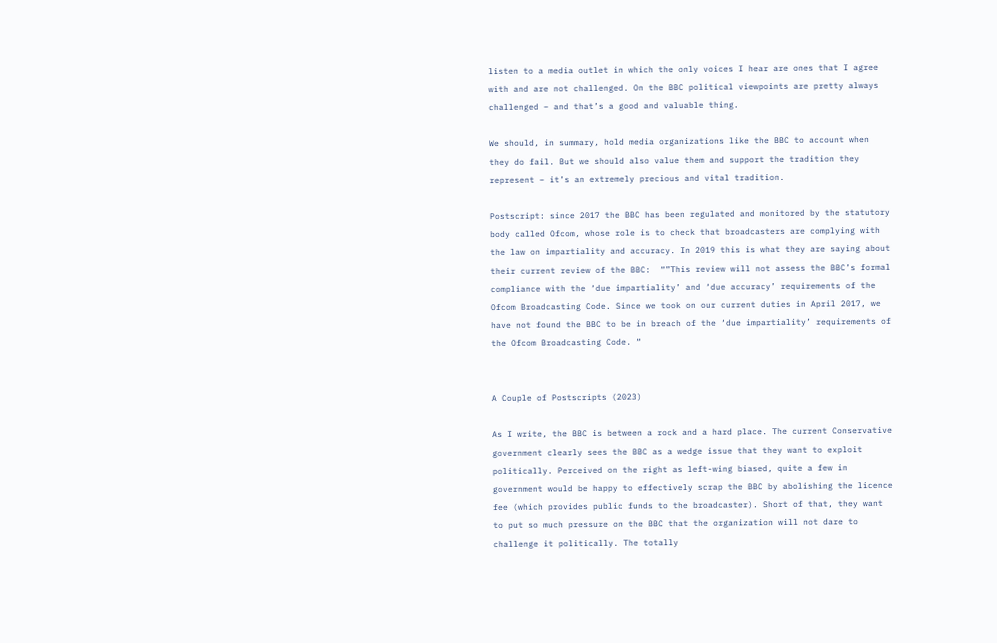listen to a media outlet in which the only voices I hear are ones that I agree with and are not challenged. On the BBC political viewpoints are pretty always challenged – and that’s a good and valuable thing.

We should, in summary, hold media organizations like the BBC to account when they do fail. But we should also value them and support the tradition they represent – it’s an extremely precious and vital tradition.

Postscript: since 2017 the BBC has been regulated and monitored by the statutory body called Ofcom, whose role is to check that broadcasters are complying with the law on impartiality and accuracy. In 2019 this is what they are saying about their current review of the BBC:  “”This review will not assess the BBC’s formal compliance with the ‘due impartiality’ and ‘due accuracy’ requirements of the Ofcom Broadcasting Code. Since we took on our current duties in April 2017, we have not found the BBC to be in breach of the ‘due impartiality’ requirements of the Ofcom Broadcasting Code. “


A Couple of Postscripts (2023)

As I write, the BBC is between a rock and a hard place. The current Conservative government clearly sees the BBC as a wedge issue that they want to exploit politically. Perceived on the right as left-wing biased, quite a few in government would be happy to effectively scrap the BBC by abolishing the licence fee (which provides public funds to the broadcaster). Short of that, they want to put so much pressure on the BBC that the organization will not dare to challenge it politically. The totally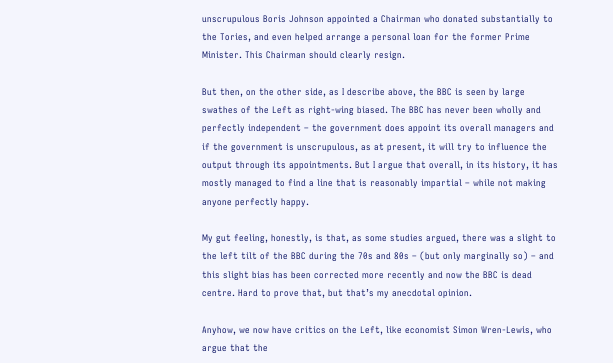unscrupulous Boris Johnson appointed a Chairman who donated substantially to the Tories, and even helped arrange a personal loan for the former Prime Minister. This Chairman should clearly resign.

But then, on the other side, as I describe above, the BBC is seen by large swathes of the Left as right-wing biased. The BBC has never been wholly and perfectly independent – the government does appoint its overall managers and if the government is unscrupulous, as at present, it will try to influence the output through its appointments. But I argue that overall, in its history, it has mostly managed to find a line that is reasonably impartial – while not making anyone perfectly happy.

My gut feeling, honestly, is that, as some studies argued, there was a slight to the left tilt of the BBC during the 70s and 80s – (but only marginally so) – and this slight bias has been corrected more recently and now the BBC is dead centre. Hard to prove that, but that’s my anecdotal opinion.

Anyhow, we now have critics on the Left, like economist Simon Wren-Lewis, who argue that the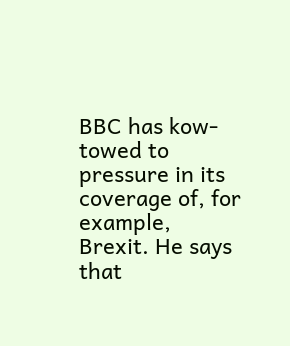BBC has kow-towed to pressure in its coverage of, for example, Brexit. He says that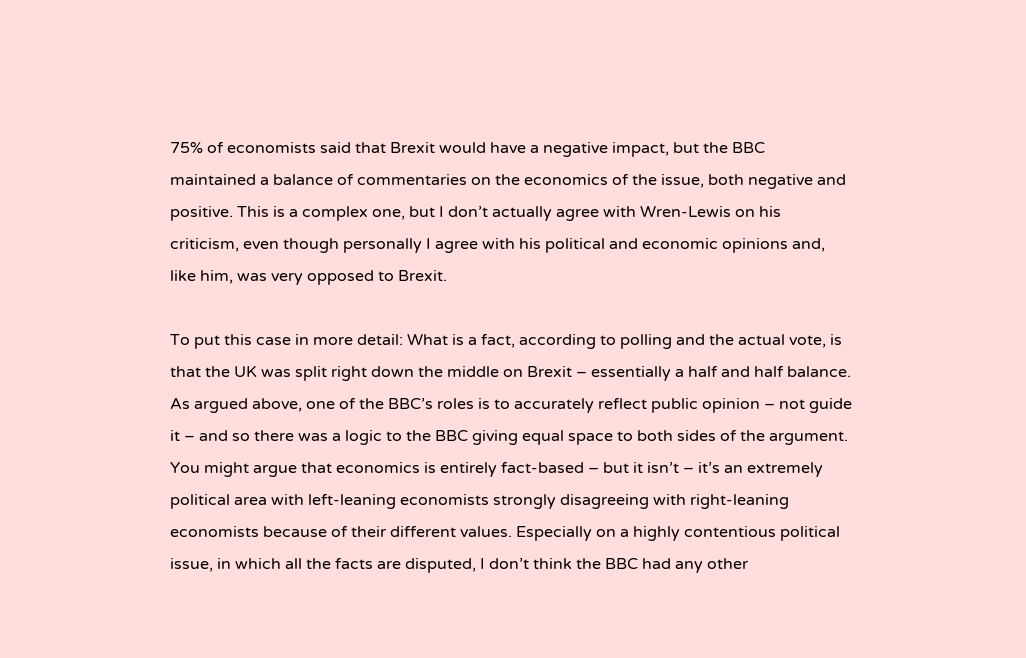75% of economists said that Brexit would have a negative impact, but the BBC maintained a balance of commentaries on the economics of the issue, both negative and positive. This is a complex one, but I don’t actually agree with Wren-Lewis on his criticism, even though personally I agree with his political and economic opinions and, like him, was very opposed to Brexit.

To put this case in more detail: What is a fact, according to polling and the actual vote, is that the UK was split right down the middle on Brexit – essentially a half and half balance. As argued above, one of the BBC’s roles is to accurately reflect public opinion – not guide it – and so there was a logic to the BBC giving equal space to both sides of the argument. You might argue that economics is entirely fact-based – but it isn’t – it’s an extremely political area with left-leaning economists strongly disagreeing with right-leaning economists because of their different values. Especially on a highly contentious political issue, in which all the facts are disputed, I don’t think the BBC had any other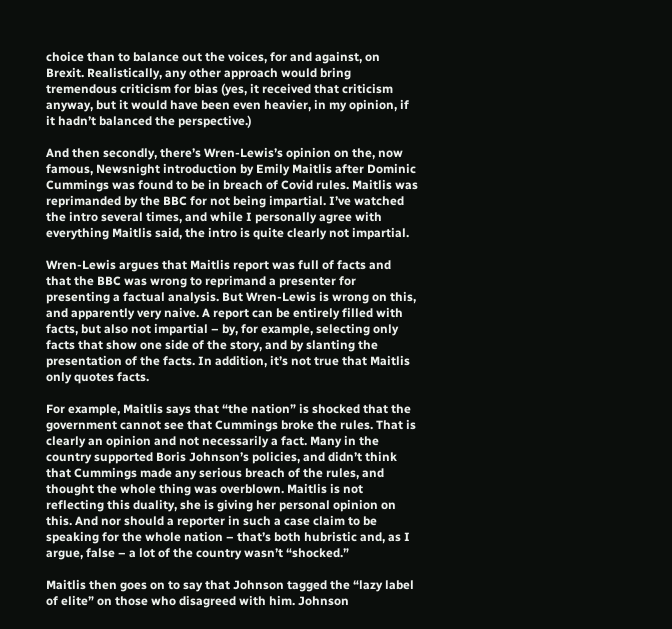choice than to balance out the voices, for and against, on Brexit. Realistically, any other approach would bring tremendous criticism for bias (yes, it received that criticism anyway, but it would have been even heavier, in my opinion, if it hadn’t balanced the perspective.)

And then secondly, there’s Wren-Lewis’s opinion on the, now famous, Newsnight introduction by Emily Maitlis after Dominic Cummings was found to be in breach of Covid rules. Maitlis was reprimanded by the BBC for not being impartial. I’ve watched the intro several times, and while I personally agree with everything Maitlis said, the intro is quite clearly not impartial.

Wren-Lewis argues that Maitlis report was full of facts and that the BBC was wrong to reprimand a presenter for presenting a factual analysis. But Wren-Lewis is wrong on this, and apparently very naive. A report can be entirely filled with facts, but also not impartial – by, for example, selecting only facts that show one side of the story, and by slanting the presentation of the facts. In addition, it’s not true that Maitlis only quotes facts.

For example, Maitlis says that “the nation” is shocked that the government cannot see that Cummings broke the rules. That is clearly an opinion and not necessarily a fact. Many in the country supported Boris Johnson’s policies, and didn’t think that Cummings made any serious breach of the rules, and thought the whole thing was overblown. Maitlis is not reflecting this duality, she is giving her personal opinion on this. And nor should a reporter in such a case claim to be speaking for the whole nation – that’s both hubristic and, as I argue, false – a lot of the country wasn’t “shocked.”

Maitlis then goes on to say that Johnson tagged the “lazy label of elite” on those who disagreed with him. Johnson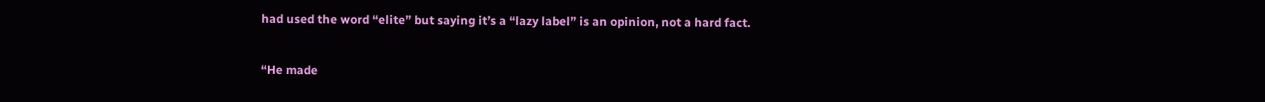had used the word “elite” but saying it’s a “lazy label” is an opinion, not a hard fact.

“He made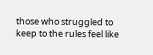those who struggled to keep to the rules feel like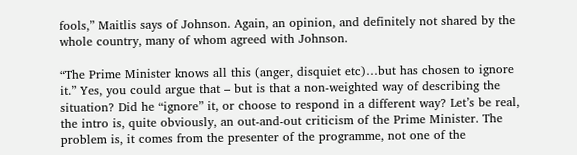fools,” Maitlis says of Johnson. Again, an opinion, and definitely not shared by the whole country, many of whom agreed with Johnson.

“The Prime Minister knows all this (anger, disquiet etc)…but has chosen to ignore it.” Yes, you could argue that – but is that a non-weighted way of describing the situation? Did he “ignore” it, or choose to respond in a different way? Let’s be real, the intro is, quite obviously, an out-and-out criticism of the Prime Minister. The problem is, it comes from the presenter of the programme, not one of the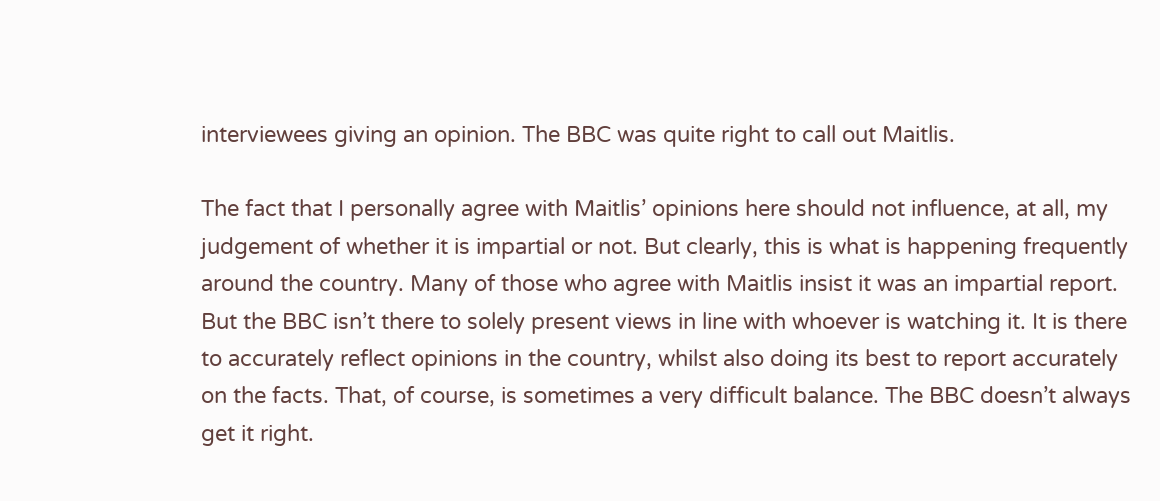interviewees giving an opinion. The BBC was quite right to call out Maitlis.

The fact that I personally agree with Maitlis’ opinions here should not influence, at all, my judgement of whether it is impartial or not. But clearly, this is what is happening frequently around the country. Many of those who agree with Maitlis insist it was an impartial report. But the BBC isn’t there to solely present views in line with whoever is watching it. It is there to accurately reflect opinions in the country, whilst also doing its best to report accurately on the facts. That, of course, is sometimes a very difficult balance. The BBC doesn’t always get it right.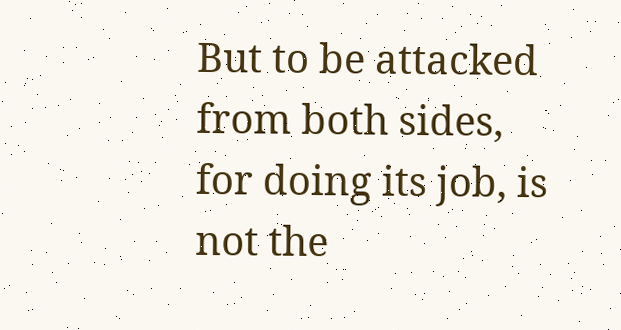But to be attacked from both sides, for doing its job, is not the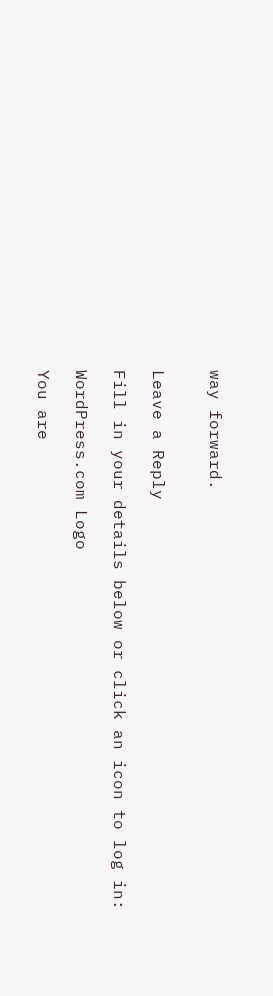way forward.


Leave a Reply

Fill in your details below or click an icon to log in:

WordPress.com Logo

You are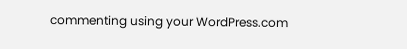commenting using your WordPress.com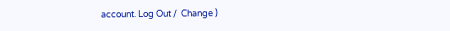account. Log Out /  Change )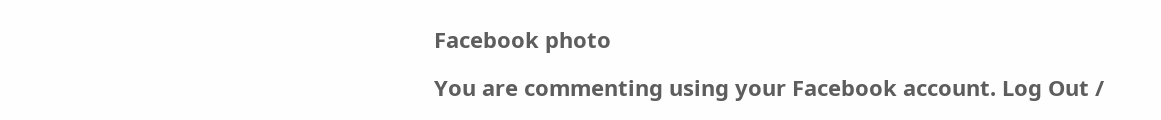Facebook photo

You are commenting using your Facebook account. Log Out /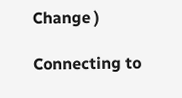Change )

Connecting to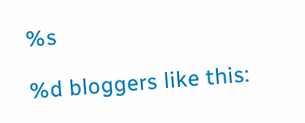%s

%d bloggers like this: